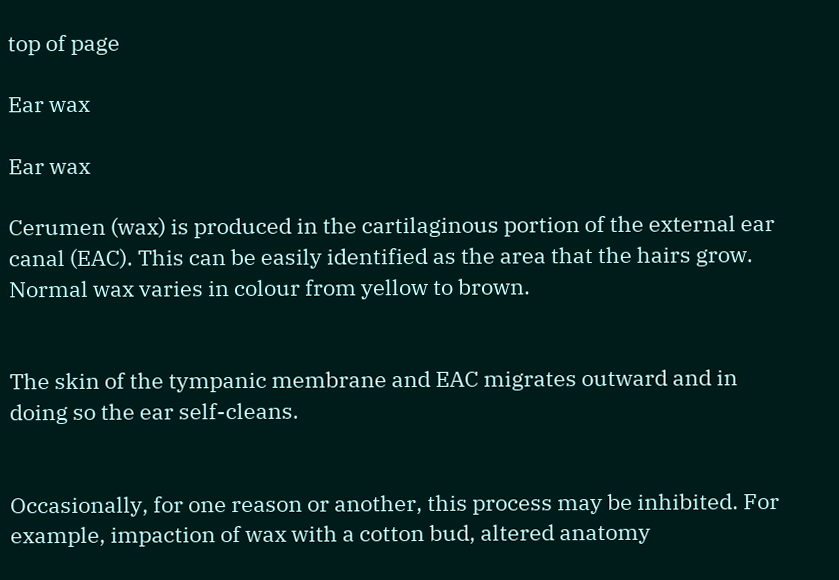top of page

Ear wax

Ear wax

Cerumen (wax) is produced in the cartilaginous portion of the external ear canal (EAC). This can be easily identified as the area that the hairs grow. Normal wax varies in colour from yellow to brown.


The skin of the tympanic membrane and EAC migrates outward and in doing so the ear self-cleans.


Occasionally, for one reason or another, this process may be inhibited. For example, impaction of wax with a cotton bud, altered anatomy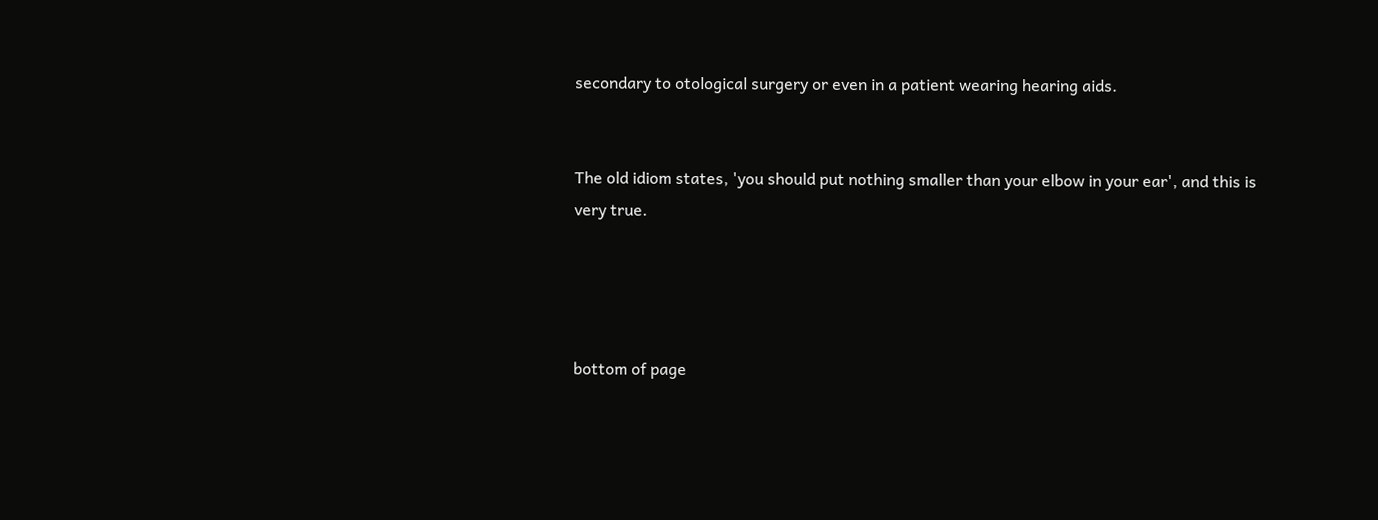secondary to otological surgery or even in a patient wearing hearing aids.


The old idiom states, 'you should put nothing smaller than your elbow in your ear', and this is very true.




bottom of page